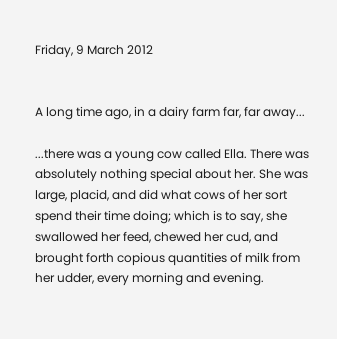Friday, 9 March 2012


A long time ago, in a dairy farm far, far away...

...there was a young cow called Ella. There was absolutely nothing special about her. She was large, placid, and did what cows of her sort spend their time doing; which is to say, she swallowed her feed, chewed her cud, and brought forth copious quantities of milk from her udder, every morning and evening.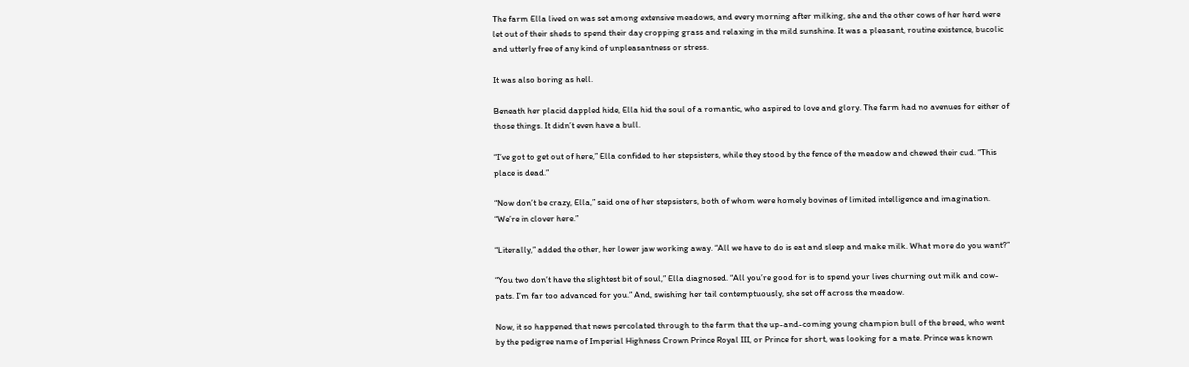The farm Ella lived on was set among extensive meadows, and every morning after milking, she and the other cows of her herd were let out of their sheds to spend their day cropping grass and relaxing in the mild sunshine. It was a pleasant, routine existence, bucolic and utterly free of any kind of unpleasantness or stress.

It was also boring as hell.

Beneath her placid dappled hide, Ella hid the soul of a romantic, who aspired to love and glory. The farm had no avenues for either of those things. It didn’t even have a bull.

“I’ve got to get out of here,” Ella confided to her stepsisters, while they stood by the fence of the meadow and chewed their cud. “This place is dead.”

“Now don’t be crazy, Ella,” said one of her stepsisters, both of whom were homely bovines of limited intelligence and imagination. “We’re in clover here.”

“Literally,” added the other, her lower jaw working away. “All we have to do is eat and sleep and make milk. What more do you want?”

“You two don’t have the slightest bit of soul,” Ella diagnosed. “All you’re good for is to spend your lives churning out milk and cow-pats. I’m far too advanced for you.” And, swishing her tail contemptuously, she set off across the meadow.

Now, it so happened that news percolated through to the farm that the up-and-coming young champion bull of the breed, who went by the pedigree name of Imperial Highness Crown Prince Royal III, or Prince for short, was looking for a mate. Prince was known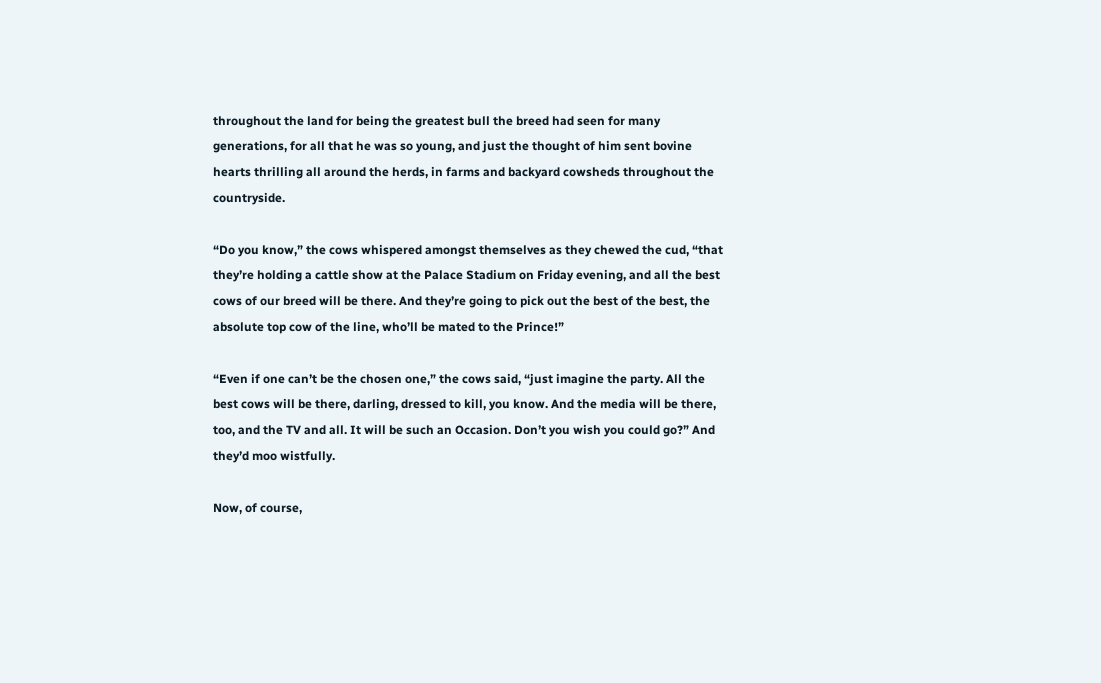throughout the land for being the greatest bull the breed had seen for many generations, for all that he was so young, and just the thought of him sent bovine hearts thrilling all around the herds, in farms and backyard cowsheds throughout the countryside.

“Do you know,” the cows whispered amongst themselves as they chewed the cud, “that they’re holding a cattle show at the Palace Stadium on Friday evening, and all the best cows of our breed will be there. And they’re going to pick out the best of the best, the absolute top cow of the line, who’ll be mated to the Prince!”

“Even if one can’t be the chosen one,” the cows said, “just imagine the party. All the best cows will be there, darling, dressed to kill, you know. And the media will be there, too, and the TV and all. It will be such an Occasion. Don’t you wish you could go?” And they’d moo wistfully.

Now, of course,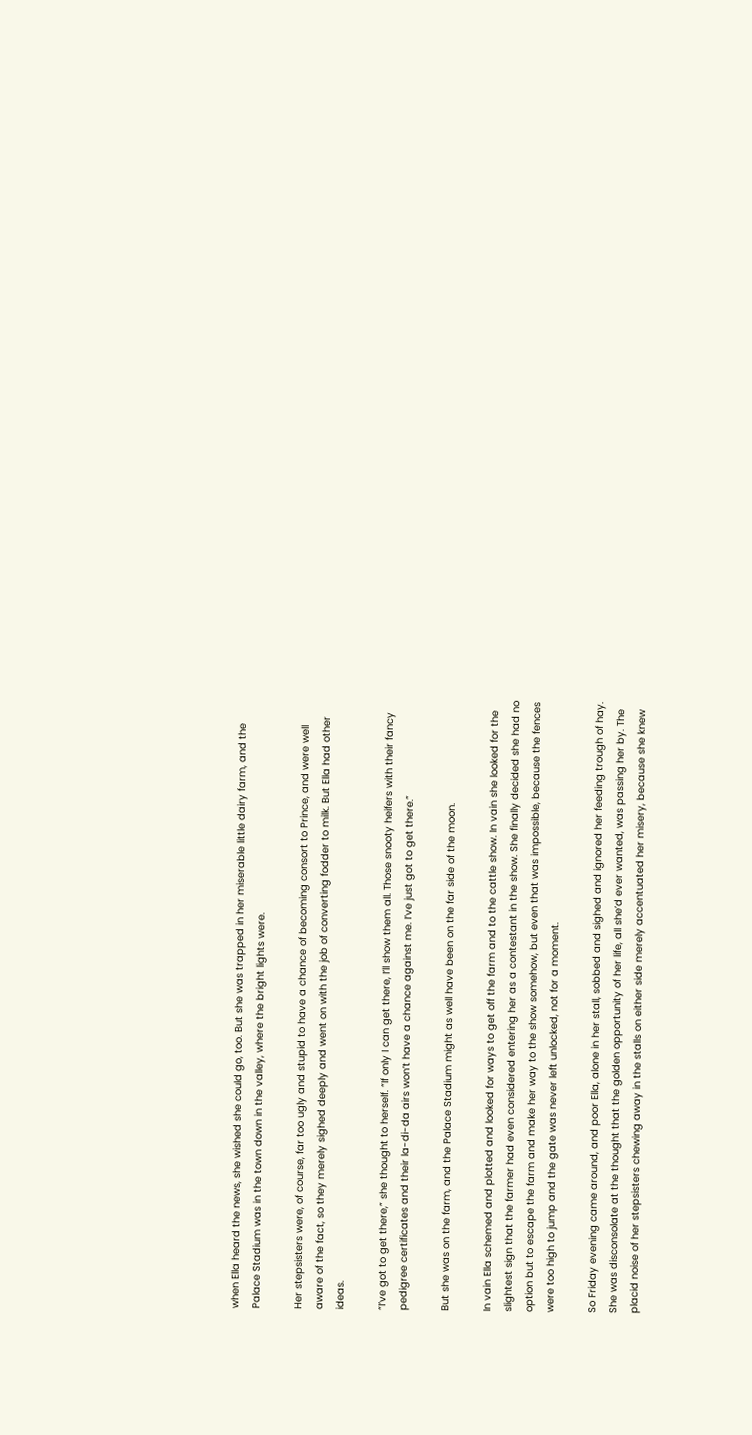when Ella heard the news, she wished she could go, too. But she was trapped in her miserable little dairy farm, and the Palace Stadium was in the town down in the valley, where the bright lights were.

Her stepsisters were, of course, far too ugly and stupid to have a chance of becoming consort to Prince, and were well aware of the fact, so they merely sighed deeply and went on with the job of converting fodder to milk. But Ella had other ideas.

“I’ve got to get there,” she thought to herself. “If only I can get there, I’ll show them all. Those snooty heifers with their fancy pedigree certificates and their la-di-da airs won’t have a chance against me. I’ve just got to get there.”

But she was on the farm, and the Palace Stadium might as well have been on the far side of the moon.

In vain Ella schemed and plotted and looked for ways to get off the farm and to the cattle show. In vain she looked for the slightest sign that the farmer had even considered entering her as a contestant in the show. She finally decided she had no option but to escape the farm and make her way to the show somehow, but even that was impossible, because the fences were too high to jump and the gate was never left unlocked, not for a moment.

So Friday evening came around, and poor Ella, alone in her stall, sobbed and sighed and ignored her feeding trough of hay. She was disconsolate at the thought that the golden opportunity of her life, all she’d ever wanted, was passing her by. The placid noise of her stepsisters chewing away in the stalls on either side merely accentuated her misery, because she knew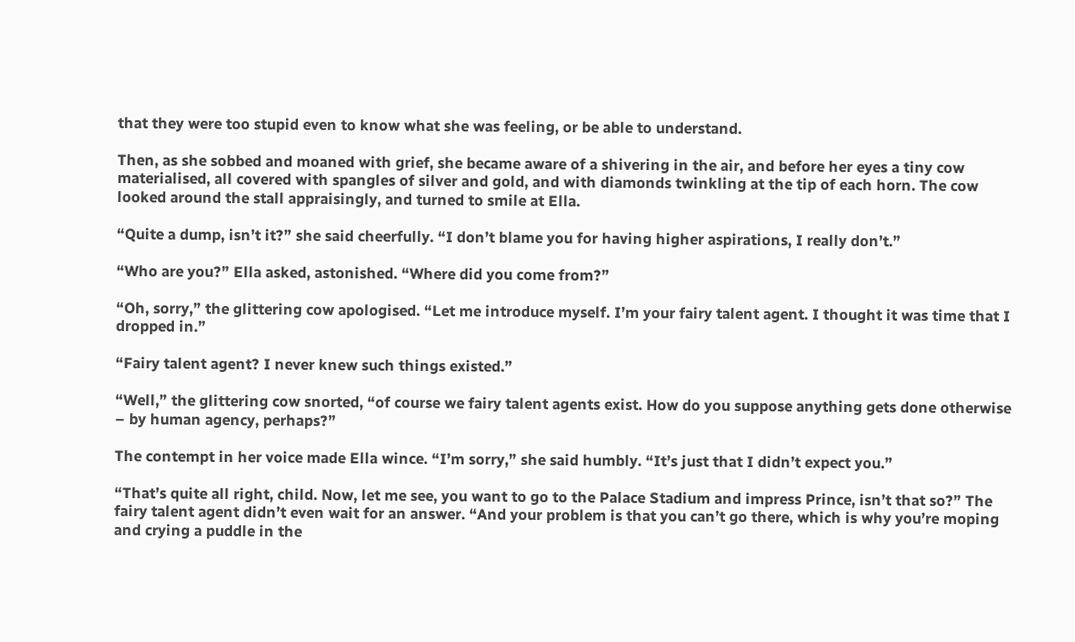that they were too stupid even to know what she was feeling, or be able to understand.

Then, as she sobbed and moaned with grief, she became aware of a shivering in the air, and before her eyes a tiny cow materialised, all covered with spangles of silver and gold, and with diamonds twinkling at the tip of each horn. The cow looked around the stall appraisingly, and turned to smile at Ella.

“Quite a dump, isn’t it?” she said cheerfully. “I don’t blame you for having higher aspirations, I really don’t.”

“Who are you?” Ella asked, astonished. “Where did you come from?”

“Oh, sorry,” the glittering cow apologised. “Let me introduce myself. I’m your fairy talent agent. I thought it was time that I dropped in.”

“Fairy talent agent? I never knew such things existed.”

“Well,” the glittering cow snorted, “of course we fairy talent agents exist. How do you suppose anything gets done otherwise – by human agency, perhaps?”

The contempt in her voice made Ella wince. “I’m sorry,” she said humbly. “It’s just that I didn’t expect you.”

“That’s quite all right, child. Now, let me see, you want to go to the Palace Stadium and impress Prince, isn’t that so?” The fairy talent agent didn’t even wait for an answer. “And your problem is that you can’t go there, which is why you’re moping and crying a puddle in the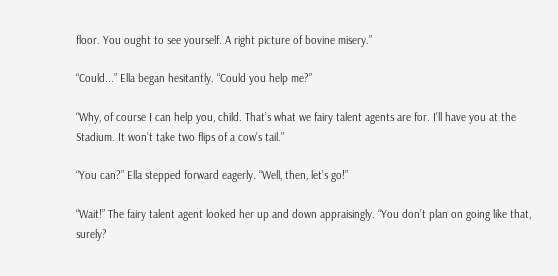floor. You ought to see yourself. A right picture of bovine misery.”

“Could...” Ella began hesitantly. “Could you help me?”

“Why, of course I can help you, child. That’s what we fairy talent agents are for. I’ll have you at the Stadium. It won’t take two flips of a cow’s tail.”

“You can?” Ella stepped forward eagerly. “Well, then, let’s go!”

“Wait!” The fairy talent agent looked her up and down appraisingly. “You don’t plan on going like that, surely?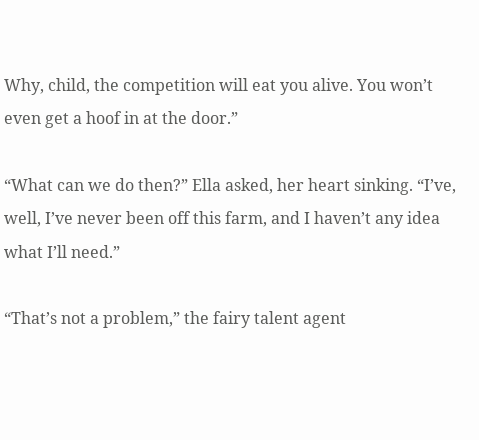Why, child, the competition will eat you alive. You won’t even get a hoof in at the door.”

“What can we do then?” Ella asked, her heart sinking. “I’ve, well, I’ve never been off this farm, and I haven’t any idea what I’ll need.”

“That’s not a problem,” the fairy talent agent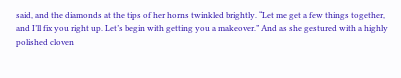said, and the diamonds at the tips of her horns twinkled brightly. “Let me get a few things together, and I’ll fix you right up. Let’s begin with getting you a makeover.” And as she gestured with a highly polished cloven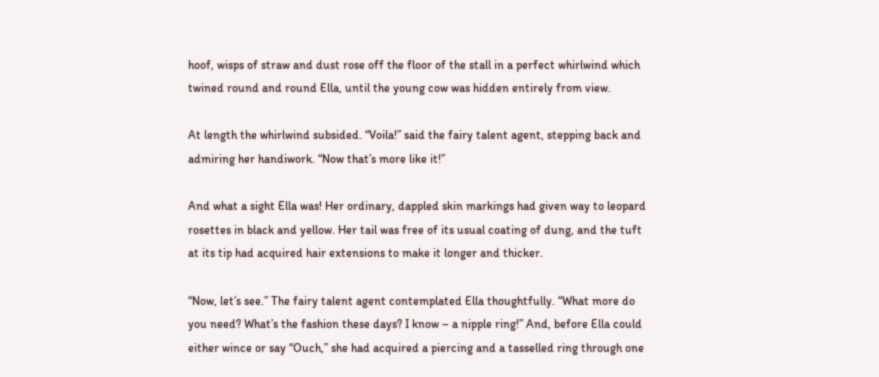hoof, wisps of straw and dust rose off the floor of the stall in a perfect whirlwind which twined round and round Ella, until the young cow was hidden entirely from view.

At length the whirlwind subsided. “Voila!” said the fairy talent agent, stepping back and admiring her handiwork. “Now that’s more like it!”

And what a sight Ella was! Her ordinary, dappled skin markings had given way to leopard rosettes in black and yellow. Her tail was free of its usual coating of dung, and the tuft at its tip had acquired hair extensions to make it longer and thicker.

“Now, let’s see.” The fairy talent agent contemplated Ella thoughtfully. “What more do you need? What’s the fashion these days? I know – a nipple ring!” And, before Ella could either wince or say “Ouch,” she had acquired a piercing and a tasselled ring through one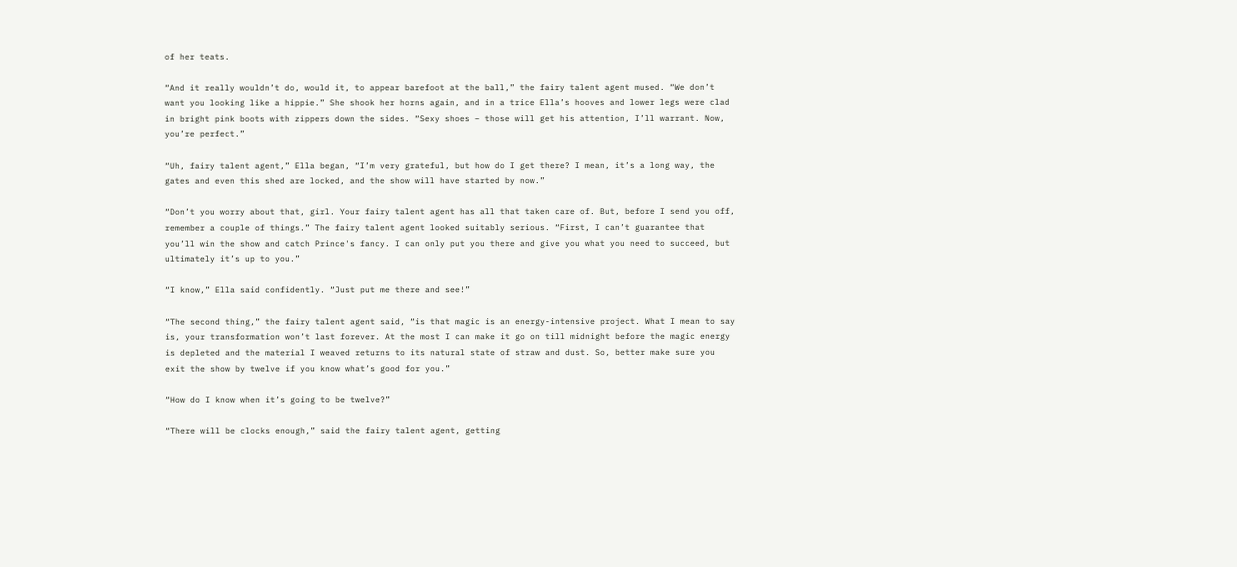of her teats.

“And it really wouldn’t do, would it, to appear barefoot at the ball,” the fairy talent agent mused. “We don’t want you looking like a hippie.” She shook her horns again, and in a trice Ella’s hooves and lower legs were clad in bright pink boots with zippers down the sides. “Sexy shoes – those will get his attention, I’ll warrant. Now, you’re perfect.”

“Uh, fairy talent agent,” Ella began, “I’m very grateful, but how do I get there? I mean, it’s a long way, the gates and even this shed are locked, and the show will have started by now.”

“Don’t you worry about that, girl. Your fairy talent agent has all that taken care of. But, before I send you off, remember a couple of things.” The fairy talent agent looked suitably serious. “First, I can’t guarantee that you’ll win the show and catch Prince's fancy. I can only put you there and give you what you need to succeed, but ultimately it’s up to you.”

“I know,” Ella said confidently. “Just put me there and see!”

“The second thing,” the fairy talent agent said, “is that magic is an energy-intensive project. What I mean to say is, your transformation won’t last forever. At the most I can make it go on till midnight before the magic energy is depleted and the material I weaved returns to its natural state of straw and dust. So, better make sure you exit the show by twelve if you know what’s good for you.”

“How do I know when it’s going to be twelve?”

“There will be clocks enough,” said the fairy talent agent, getting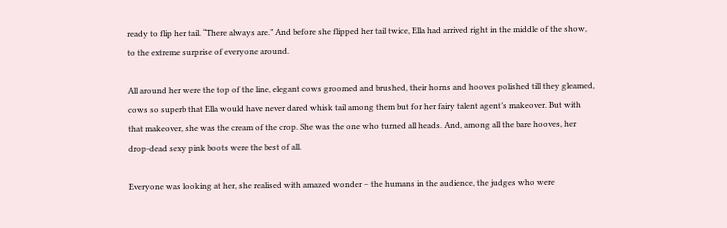ready to flip her tail. “There always are.” And before she flipped her tail twice, Ella had arrived right in the middle of the show, to the extreme surprise of everyone around.

All around her were the top of the line, elegant cows groomed and brushed, their horns and hooves polished till they gleamed, cows so superb that Ella would have never dared whisk tail among them but for her fairy talent agent’s makeover. But with that makeover, she was the cream of the crop. She was the one who turned all heads. And, among all the bare hooves, her drop-dead sexy pink boots were the best of all.

Everyone was looking at her, she realised with amazed wonder – the humans in the audience, the judges who were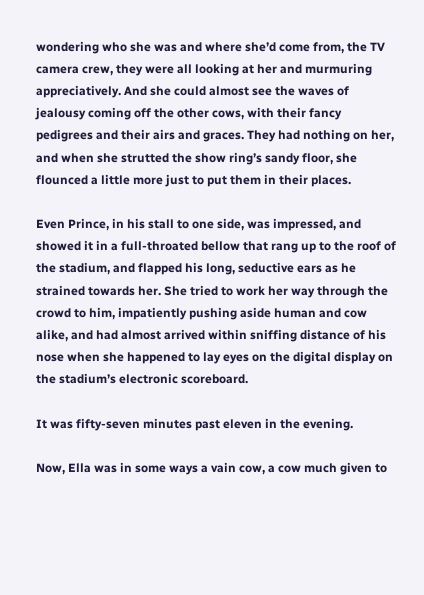wondering who she was and where she’d come from, the TV camera crew, they were all looking at her and murmuring appreciatively. And she could almost see the waves of jealousy coming off the other cows, with their fancy pedigrees and their airs and graces. They had nothing on her, and when she strutted the show ring’s sandy floor, she flounced a little more just to put them in their places.

Even Prince, in his stall to one side, was impressed, and showed it in a full-throated bellow that rang up to the roof of the stadium, and flapped his long, seductive ears as he strained towards her. She tried to work her way through the crowd to him, impatiently pushing aside human and cow alike, and had almost arrived within sniffing distance of his nose when she happened to lay eyes on the digital display on the stadium’s electronic scoreboard.

It was fifty-seven minutes past eleven in the evening.

Now, Ella was in some ways a vain cow, a cow much given to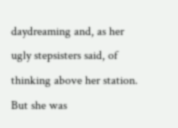daydreaming and, as her ugly stepsisters said, of thinking above her station. But she was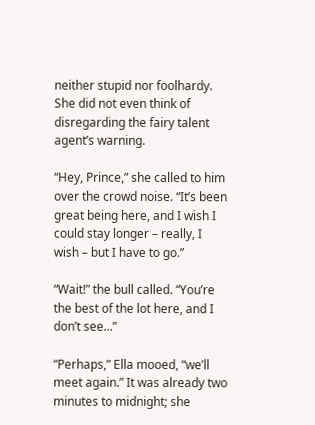neither stupid nor foolhardy. She did not even think of disregarding the fairy talent agent’s warning.

“Hey, Prince,” she called to him over the crowd noise. “It’s been great being here, and I wish I could stay longer – really, I wish – but I have to go.”

“Wait!” the bull called. “You’re the best of the lot here, and I don’t see...”

“Perhaps,” Ella mooed, “we’ll meet again.” It was already two minutes to midnight; she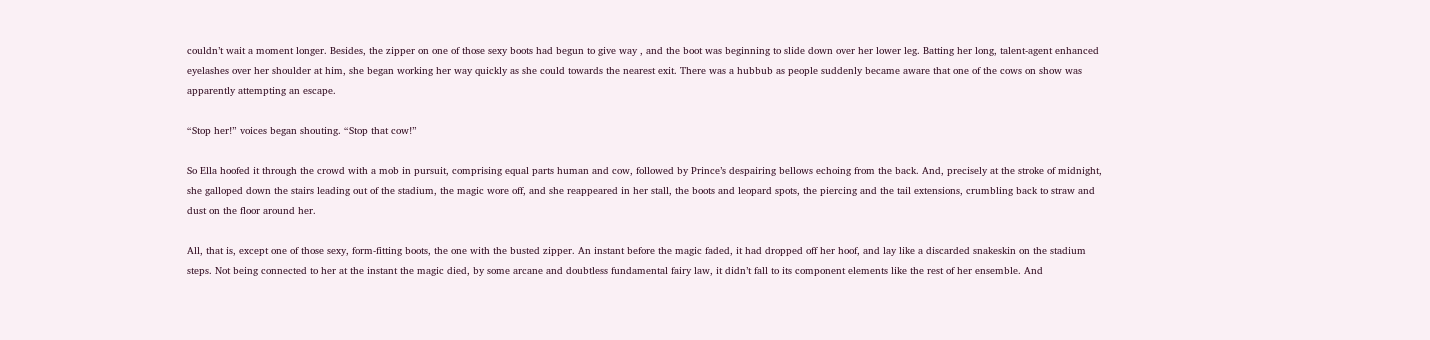couldn’t wait a moment longer. Besides, the zipper on one of those sexy boots had begun to give way , and the boot was beginning to slide down over her lower leg. Batting her long, talent-agent enhanced eyelashes over her shoulder at him, she began working her way quickly as she could towards the nearest exit. There was a hubbub as people suddenly became aware that one of the cows on show was apparently attempting an escape.

“Stop her!” voices began shouting. “Stop that cow!”

So Ella hoofed it through the crowd with a mob in pursuit, comprising equal parts human and cow, followed by Prince’s despairing bellows echoing from the back. And, precisely at the stroke of midnight, she galloped down the stairs leading out of the stadium, the magic wore off, and she reappeared in her stall, the boots and leopard spots, the piercing and the tail extensions, crumbling back to straw and dust on the floor around her.

All, that is, except one of those sexy, form-fitting boots, the one with the busted zipper. An instant before the magic faded, it had dropped off her hoof, and lay like a discarded snakeskin on the stadium steps. Not being connected to her at the instant the magic died, by some arcane and doubtless fundamental fairy law, it didn’t fall to its component elements like the rest of her ensemble. And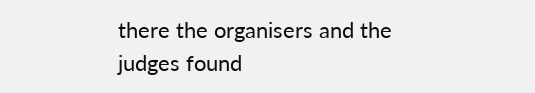there the organisers and the judges found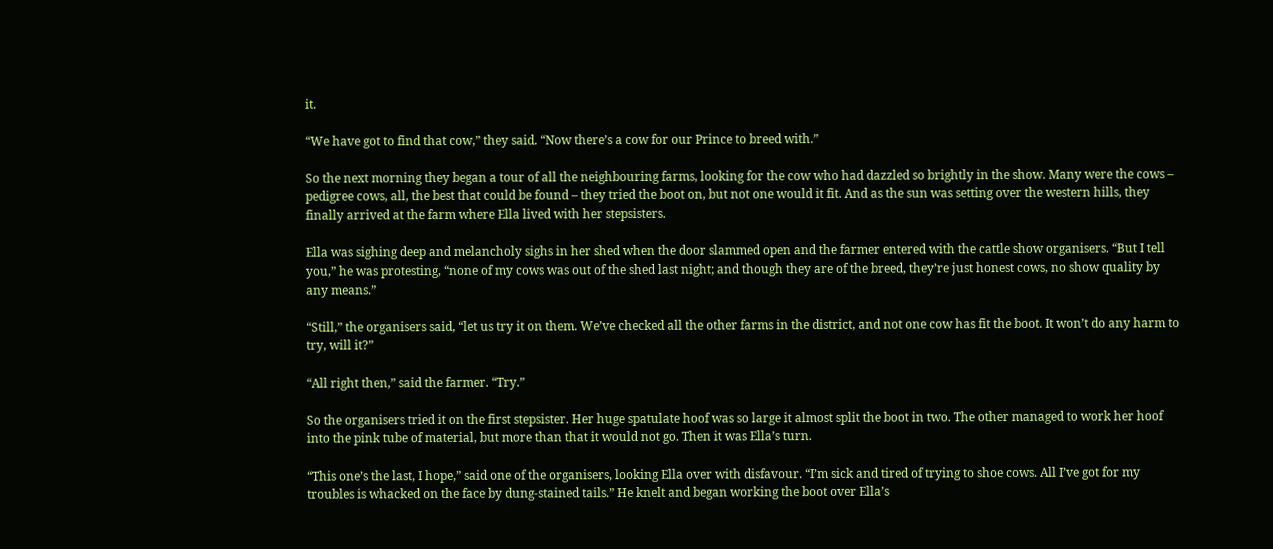it.

“We have got to find that cow,” they said. “Now there’s a cow for our Prince to breed with.”

So the next morning they began a tour of all the neighbouring farms, looking for the cow who had dazzled so brightly in the show. Many were the cows – pedigree cows, all, the best that could be found – they tried the boot on, but not one would it fit. And as the sun was setting over the western hills, they finally arrived at the farm where Ella lived with her stepsisters.

Ella was sighing deep and melancholy sighs in her shed when the door slammed open and the farmer entered with the cattle show organisers. “But I tell you,” he was protesting, “none of my cows was out of the shed last night; and though they are of the breed, they’re just honest cows, no show quality by any means.”

“Still,” the organisers said, “let us try it on them. We’ve checked all the other farms in the district, and not one cow has fit the boot. It won’t do any harm to try, will it?”

“All right then,” said the farmer. “Try.”

So the organisers tried it on the first stepsister. Her huge spatulate hoof was so large it almost split the boot in two. The other managed to work her hoof into the pink tube of material, but more than that it would not go. Then it was Ella’s turn.

“This one’s the last, I hope,” said one of the organisers, looking Ella over with disfavour. “I’m sick and tired of trying to shoe cows. All I’ve got for my troubles is whacked on the face by dung-stained tails.” He knelt and began working the boot over Ella’s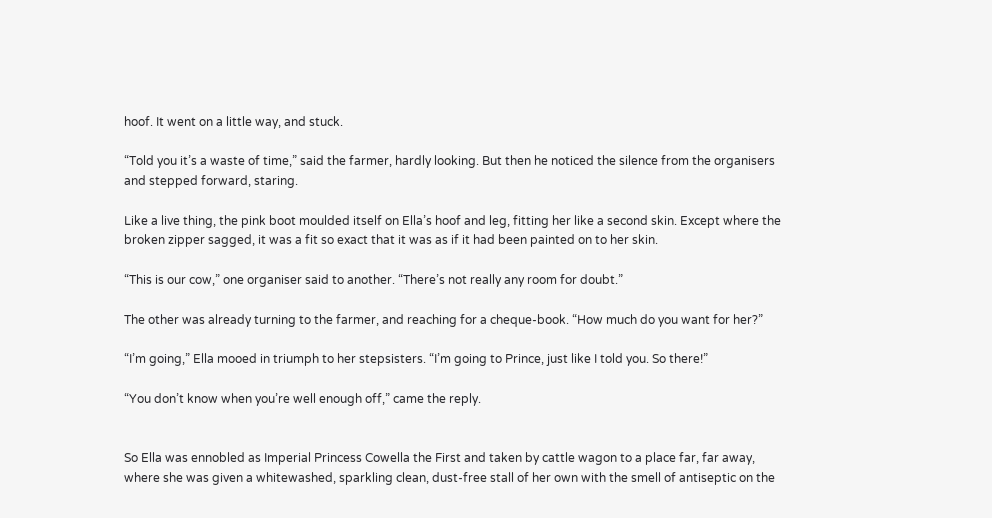hoof. It went on a little way, and stuck.

“Told you it’s a waste of time,” said the farmer, hardly looking. But then he noticed the silence from the organisers and stepped forward, staring.

Like a live thing, the pink boot moulded itself on Ella’s hoof and leg, fitting her like a second skin. Except where the broken zipper sagged, it was a fit so exact that it was as if it had been painted on to her skin.

“This is our cow,” one organiser said to another. “There’s not really any room for doubt.”

The other was already turning to the farmer, and reaching for a cheque-book. “How much do you want for her?”

“I’m going,” Ella mooed in triumph to her stepsisters. “I’m going to Prince, just like I told you. So there!”

“You don’t know when you’re well enough off,” came the reply.


So Ella was ennobled as Imperial Princess Cowella the First and taken by cattle wagon to a place far, far away, where she was given a whitewashed, sparkling clean, dust-free stall of her own with the smell of antiseptic on the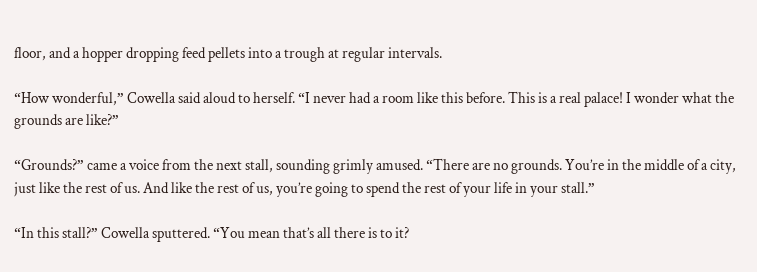floor, and a hopper dropping feed pellets into a trough at regular intervals.

“How wonderful,” Cowella said aloud to herself. “I never had a room like this before. This is a real palace! I wonder what the grounds are like?”

“Grounds?” came a voice from the next stall, sounding grimly amused. “There are no grounds. You’re in the middle of a city, just like the rest of us. And like the rest of us, you’re going to spend the rest of your life in your stall.”

“In this stall?” Cowella sputtered. “You mean that’s all there is to it?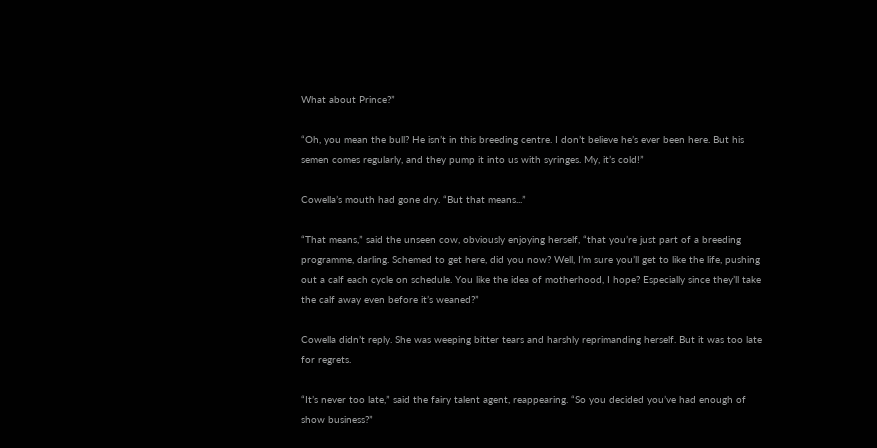What about Prince?”

“Oh, you mean the bull? He isn’t in this breeding centre. I don’t believe he’s ever been here. But his semen comes regularly, and they pump it into us with syringes. My, it’s cold!”

Cowella’s mouth had gone dry. “But that means...”

“That means,” said the unseen cow, obviously enjoying herself, “that you’re just part of a breeding programme, darling. Schemed to get here, did you now? Well, I’m sure you’ll get to like the life, pushing out a calf each cycle on schedule. You like the idea of motherhood, I hope? Especially since they’ll take the calf away even before it’s weaned?”

Cowella didn’t reply. She was weeping bitter tears and harshly reprimanding herself. But it was too late for regrets.

“It’s never too late,” said the fairy talent agent, reappearing. “So you decided you’ve had enough of show business?”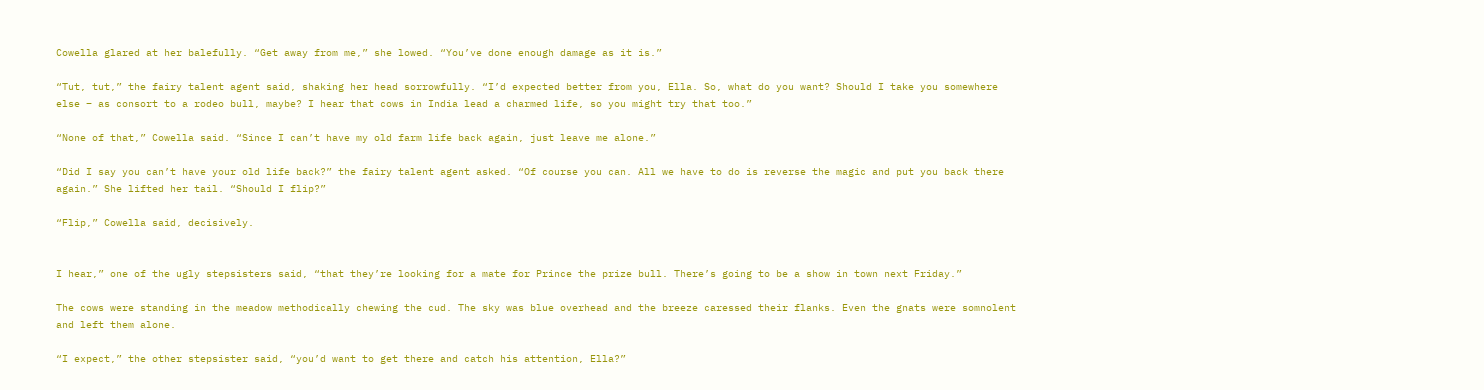Cowella glared at her balefully. “Get away from me,” she lowed. “You’ve done enough damage as it is.”

“Tut, tut,” the fairy talent agent said, shaking her head sorrowfully. “I’d expected better from you, Ella. So, what do you want? Should I take you somewhere else – as consort to a rodeo bull, maybe? I hear that cows in India lead a charmed life, so you might try that too.”

“None of that,” Cowella said. “Since I can’t have my old farm life back again, just leave me alone.”

“Did I say you can’t have your old life back?” the fairy talent agent asked. “Of course you can. All we have to do is reverse the magic and put you back there again.” She lifted her tail. “Should I flip?”

“Flip,” Cowella said, decisively.


I hear,” one of the ugly stepsisters said, “that they’re looking for a mate for Prince the prize bull. There’s going to be a show in town next Friday.”

The cows were standing in the meadow methodically chewing the cud. The sky was blue overhead and the breeze caressed their flanks. Even the gnats were somnolent and left them alone.

“I expect,” the other stepsister said, “you’d want to get there and catch his attention, Ella?”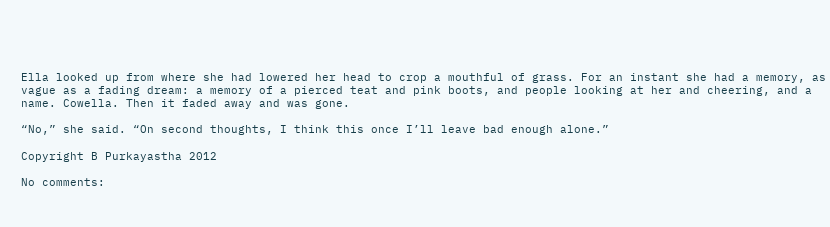Ella looked up from where she had lowered her head to crop a mouthful of grass. For an instant she had a memory, as vague as a fading dream: a memory of a pierced teat and pink boots, and people looking at her and cheering, and a name. Cowella. Then it faded away and was gone.

“No,” she said. “On second thoughts, I think this once I’ll leave bad enough alone.”

Copyright B Purkayastha 2012

No comments: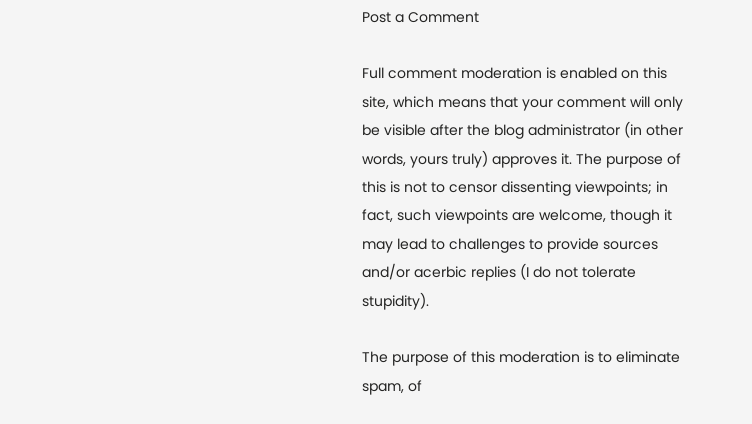Post a Comment

Full comment moderation is enabled on this site, which means that your comment will only be visible after the blog administrator (in other words, yours truly) approves it. The purpose of this is not to censor dissenting viewpoints; in fact, such viewpoints are welcome, though it may lead to challenges to provide sources and/or acerbic replies (I do not tolerate stupidity).

The purpose of this moderation is to eliminate spam, of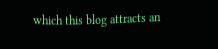which this blog attracts an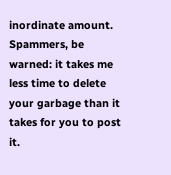inordinate amount. Spammers, be warned: it takes me less time to delete your garbage than it takes for you to post it.